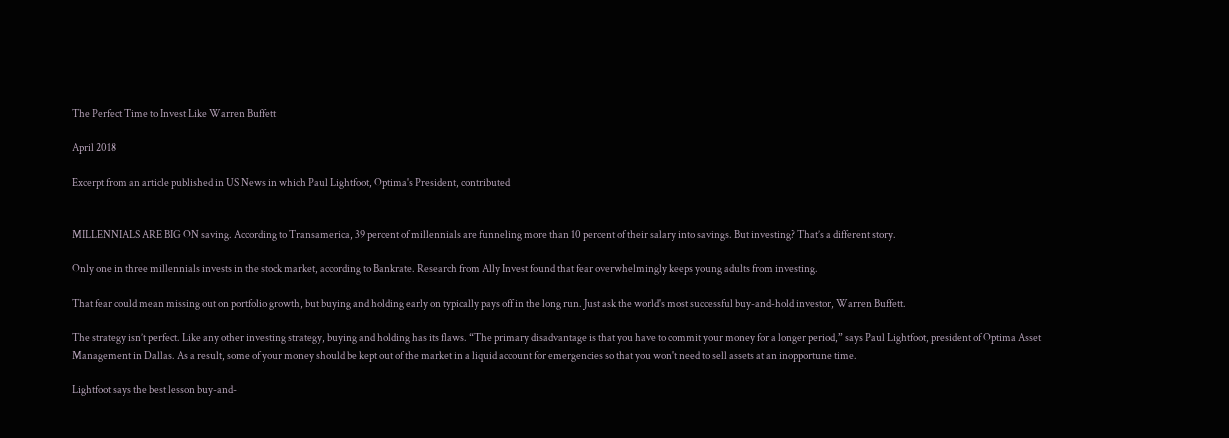The Perfect Time to Invest Like Warren Buffett

April 2018

Excerpt from an article published in US News in which Paul Lightfoot, Optima's President, contributed


MILLENNIALS ARE BIG ON saving. According to Transamerica, 39 percent of millennials are funneling more than 10 percent of their salary into savings. But investing? That’s a different story.

Only one in three millennials invests in the stock market, according to Bankrate. Research from Ally Invest found that fear overwhelmingly keeps young adults from investing.

That fear could mean missing out on portfolio growth, but buying and holding early on typically pays off in the long run. Just ask the world's most successful buy-and-hold investor, Warren Buffett.

The strategy isn’t perfect. Like any other investing strategy, buying and holding has its flaws. “The primary disadvantage is that you have to commit your money for a longer period,” says Paul Lightfoot, president of Optima Asset Management in Dallas. As a result, some of your money should be kept out of the market in a liquid account for emergencies so that you won't need to sell assets at an inopportune time.

Lightfoot says the best lesson buy-and-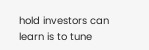hold investors can learn is to tune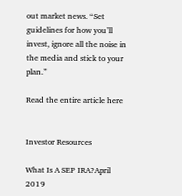out market news. “Set guidelines for how you’ll invest, ignore all the noise in the media and stick to your plan.”

Read the entire article here


Investor Resources

What Is A SEP IRA?April 2019